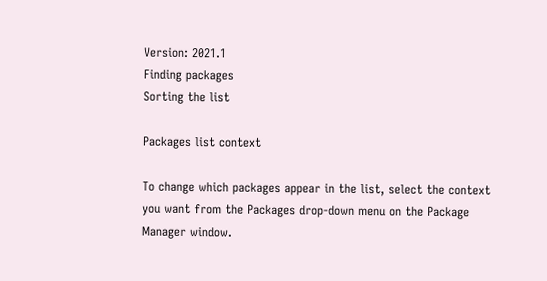Version: 2021.1
Finding packages
Sorting the list

Packages list context

To change which packages appear in the list, select the context you want from the Packages drop-down menu on the Package Manager window.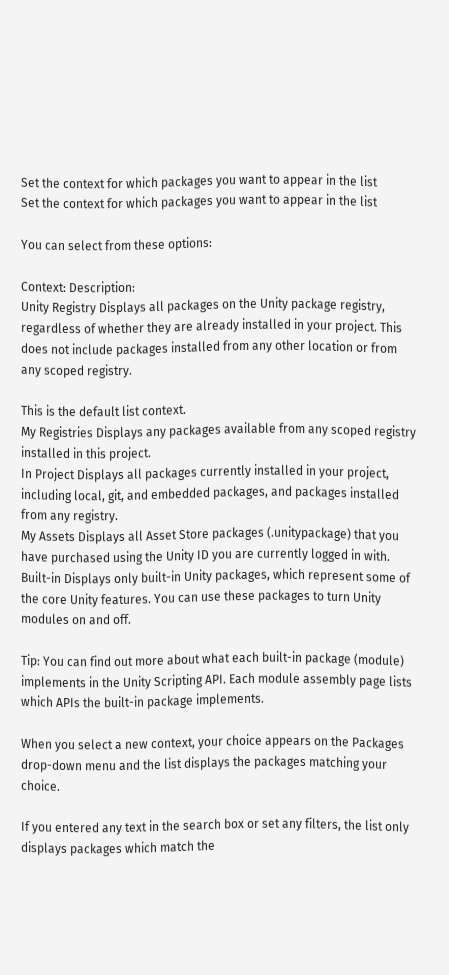Set the context for which packages you want to appear in the list
Set the context for which packages you want to appear in the list

You can select from these options:

Context: Description:
Unity Registry Displays all packages on the Unity package registry, regardless of whether they are already installed in your project. This does not include packages installed from any other location or from any scoped registry.

This is the default list context.
My Registries Displays any packages available from any scoped registry installed in this project.
In Project Displays all packages currently installed in your project, including local, git, and embedded packages, and packages installed from any registry.
My Assets Displays all Asset Store packages (.unitypackage) that you have purchased using the Unity ID you are currently logged in with.
Built-in Displays only built-in Unity packages, which represent some of the core Unity features. You can use these packages to turn Unity modules on and off.

Tip: You can find out more about what each built-in package (module) implements in the Unity Scripting API. Each module assembly page lists which APIs the built-in package implements.

When you select a new context, your choice appears on the Packages drop-down menu and the list displays the packages matching your choice.

If you entered any text in the search box or set any filters, the list only displays packages which match the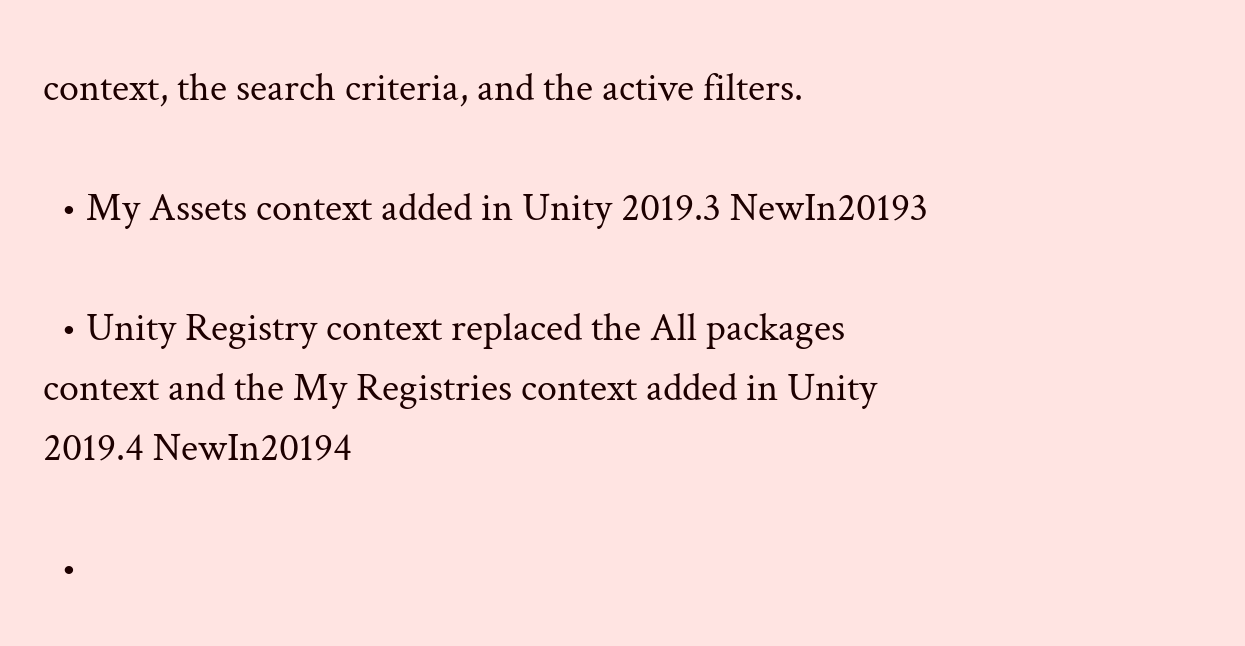context, the search criteria, and the active filters.

  • My Assets context added in Unity 2019.3 NewIn20193

  • Unity Registry context replaced the All packages context and the My Registries context added in Unity 2019.4 NewIn20194

  •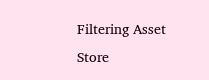Filtering Asset Store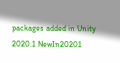packages added in Unity 2020.1 NewIn20201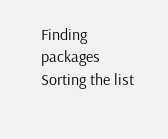Finding packages
Sorting the list